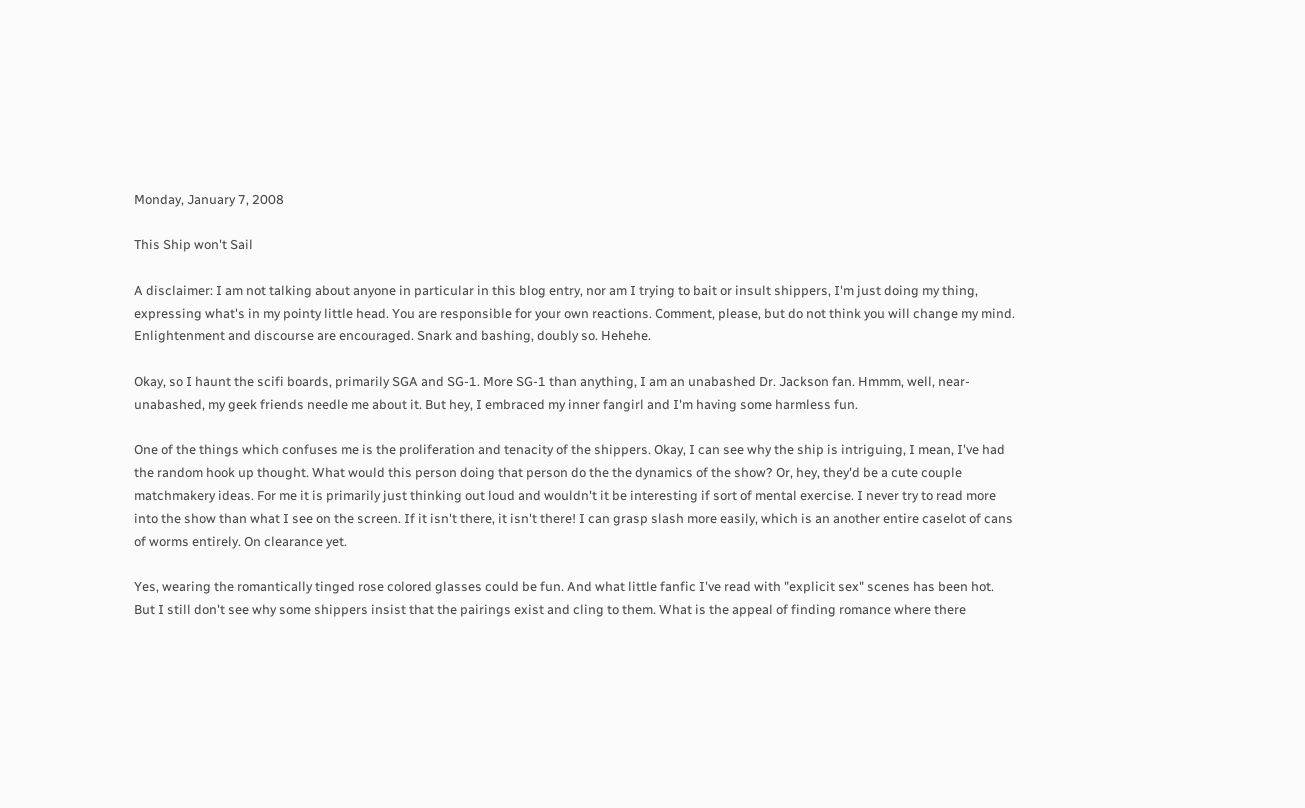Monday, January 7, 2008

This Ship won't Sail

A disclaimer: I am not talking about anyone in particular in this blog entry, nor am I trying to bait or insult shippers, I'm just doing my thing, expressing what's in my pointy little head. You are responsible for your own reactions. Comment, please, but do not think you will change my mind. Enlightenment and discourse are encouraged. Snark and bashing, doubly so. Hehehe.

Okay, so I haunt the scifi boards, primarily SGA and SG-1. More SG-1 than anything, I am an unabashed Dr. Jackson fan. Hmmm, well, near-unabashed, my geek friends needle me about it. But hey, I embraced my inner fangirl and I'm having some harmless fun.

One of the things which confuses me is the proliferation and tenacity of the shippers. Okay, I can see why the ship is intriguing, I mean, I've had the random hook up thought. What would this person doing that person do the the dynamics of the show? Or, hey, they'd be a cute couple matchmakery ideas. For me it is primarily just thinking out loud and wouldn't it be interesting if sort of mental exercise. I never try to read more into the show than what I see on the screen. If it isn't there, it isn't there! I can grasp slash more easily, which is an another entire caselot of cans of worms entirely. On clearance yet.

Yes, wearing the romantically tinged rose colored glasses could be fun. And what little fanfic I've read with "explicit sex" scenes has been hot. But I still don't see why some shippers insist that the pairings exist and cling to them. What is the appeal of finding romance where there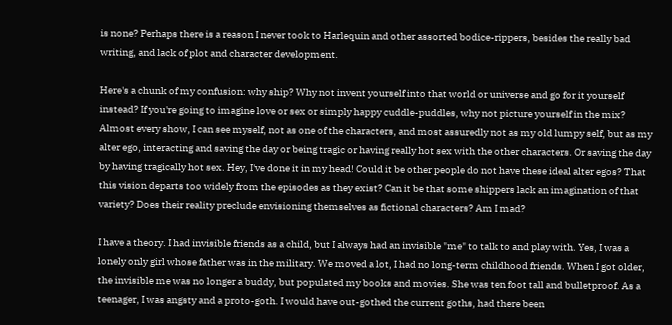is none? Perhaps there is a reason I never took to Harlequin and other assorted bodice-rippers, besides the really bad writing, and lack of plot and character development.

Here's a chunk of my confusion: why ship? Why not invent yourself into that world or universe and go for it yourself instead? If you're going to imagine love or sex or simply happy cuddle-puddles, why not picture yourself in the mix? Almost every show, I can see myself, not as one of the characters, and most assuredly not as my old lumpy self, but as my alter ego, interacting and saving the day or being tragic or having really hot sex with the other characters. Or saving the day by having tragically hot sex. Hey, I've done it in my head! Could it be other people do not have these ideal alter egos? That this vision departs too widely from the episodes as they exist? Can it be that some shippers lack an imagination of that variety? Does their reality preclude envisioning themselves as fictional characters? Am I mad?

I have a theory. I had invisible friends as a child, but I always had an invisible "me" to talk to and play with. Yes, I was a lonely only girl whose father was in the military. We moved a lot, I had no long-term childhood friends. When I got older, the invisible me was no longer a buddy, but populated my books and movies. She was ten foot tall and bulletproof. As a teenager, I was angsty and a proto-goth. I would have out-gothed the current goths, had there been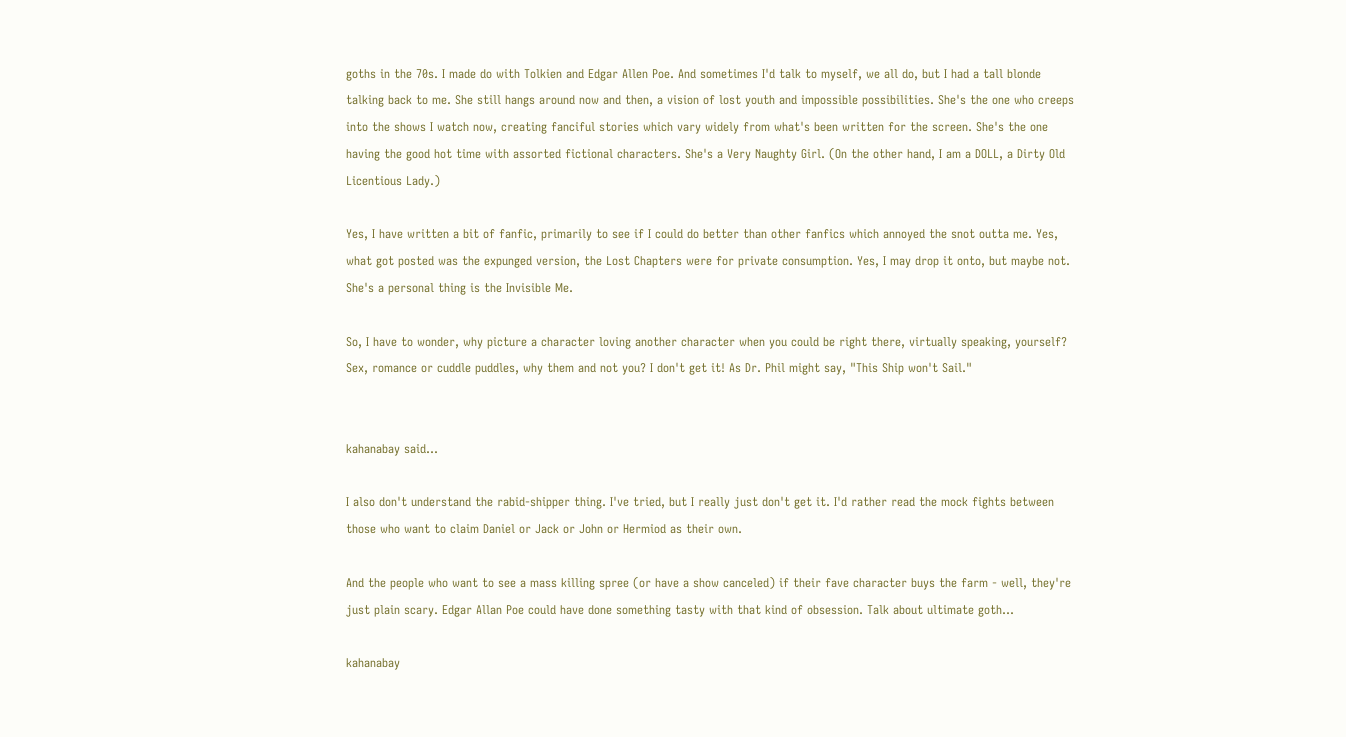goths in the 70s. I made do with Tolkien and Edgar Allen Poe. And sometimes I'd talk to myself, we all do, but I had a tall blonde talking back to me. She still hangs around now and then, a vision of lost youth and impossible possibilities. She's the one who creeps into the shows I watch now, creating fanciful stories which vary widely from what's been written for the screen. She's the one having the good hot time with assorted fictional characters. She's a Very Naughty Girl. (On the other hand, I am a DOLL, a Dirty Old Licentious Lady.)

Yes, I have written a bit of fanfic, primarily to see if I could do better than other fanfics which annoyed the snot outta me. Yes, what got posted was the expunged version, the Lost Chapters were for private consumption. Yes, I may drop it onto, but maybe not. She's a personal thing is the Invisible Me.

So, I have to wonder, why picture a character loving another character when you could be right there, virtually speaking, yourself? Sex, romance or cuddle puddles, why them and not you? I don't get it! As Dr. Phil might say, "This Ship won't Sail."


kahanabay said...

I also don't understand the rabid-shipper thing. I've tried, but I really just don't get it. I'd rather read the mock fights between those who want to claim Daniel or Jack or John or Hermiod as their own.

And the people who want to see a mass killing spree (or have a show canceled) if their fave character buys the farm - well, they're just plain scary. Edgar Allan Poe could have done something tasty with that kind of obsession. Talk about ultimate goth...

kahanabay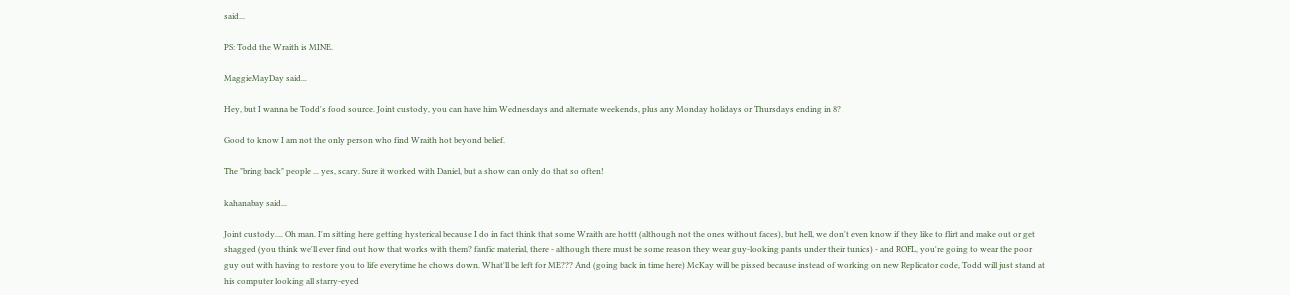said...

PS: Todd the Wraith is MINE.

MaggieMayDay said...

Hey, but I wanna be Todd's food source. Joint custody, you can have him Wednesdays and alternate weekends, plus any Monday holidays or Thursdays ending in 8?

Good to know I am not the only person who find Wraith hot beyond belief.

The "bring back" people ... yes, scary. Sure it worked with Daniel, but a show can only do that so often!

kahanabay said...

Joint custody.... Oh man. I'm sitting here getting hysterical because I do in fact think that some Wraith are hottt (although not the ones without faces), but hell, we don't even know if they like to flirt and make out or get shagged (you think we'll ever find out how that works with them? fanfic material, there - although there must be some reason they wear guy-looking pants under their tunics) - and ROFL, you're going to wear the poor guy out with having to restore you to life everytime he chows down. What'll be left for ME??? And (going back in time here) McKay will be pissed because instead of working on new Replicator code, Todd will just stand at his computer looking all starry-eyed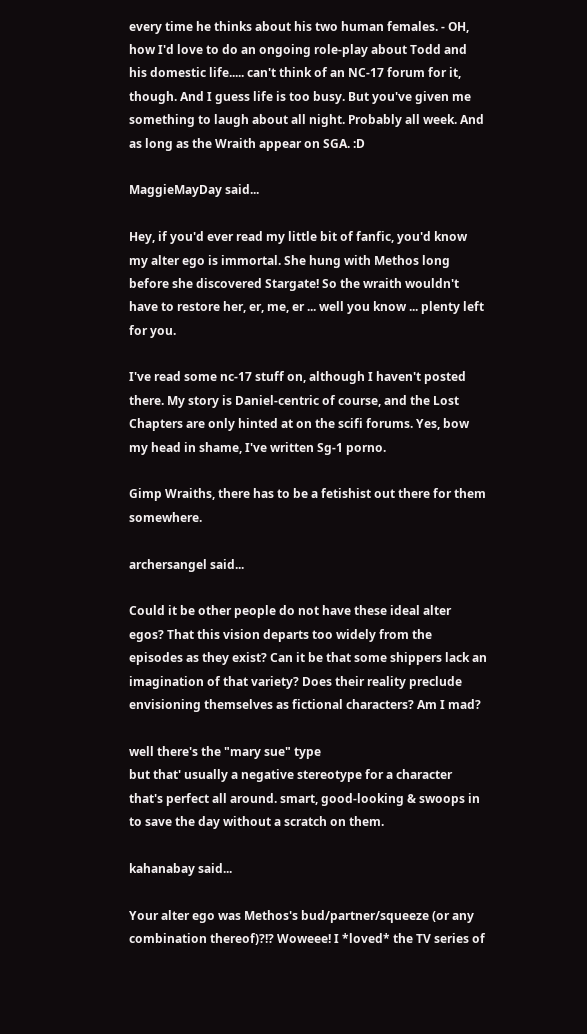every time he thinks about his two human females. - OH, how I'd love to do an ongoing role-play about Todd and his domestic life..... can't think of an NC-17 forum for it, though. And I guess life is too busy. But you've given me something to laugh about all night. Probably all week. And as long as the Wraith appear on SGA. :D

MaggieMayDay said...

Hey, if you'd ever read my little bit of fanfic, you'd know my alter ego is immortal. She hung with Methos long before she discovered Stargate! So the wraith wouldn't have to restore her, er, me, er ... well you know ... plenty left for you.

I've read some nc-17 stuff on, although I haven't posted there. My story is Daniel-centric of course, and the Lost Chapters are only hinted at on the scifi forums. Yes, bow my head in shame, I've written Sg-1 porno.

Gimp Wraiths, there has to be a fetishist out there for them somewhere.

archersangel said...

Could it be other people do not have these ideal alter egos? That this vision departs too widely from the episodes as they exist? Can it be that some shippers lack an imagination of that variety? Does their reality preclude envisioning themselves as fictional characters? Am I mad?

well there's the "mary sue" type
but that' usually a negative stereotype for a character that's perfect all around. smart, good-looking & swoops in to save the day without a scratch on them.

kahanabay said...

Your alter ego was Methos's bud/partner/squeeze (or any combination thereof)?!? Woweee! I *loved* the TV series of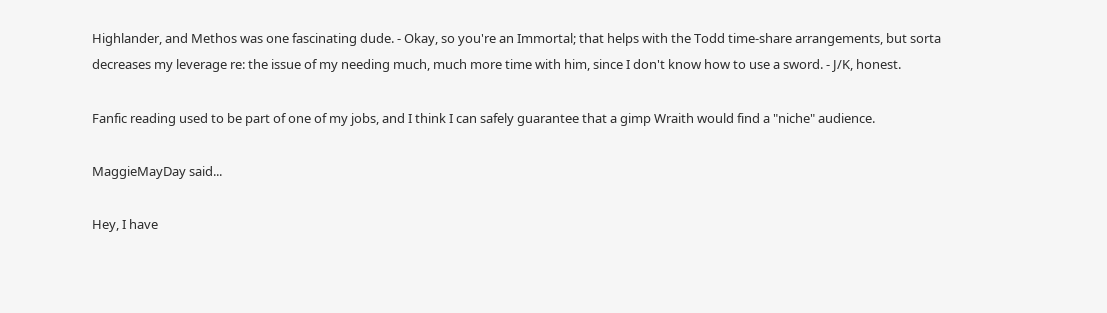Highlander, and Methos was one fascinating dude. - Okay, so you're an Immortal; that helps with the Todd time-share arrangements, but sorta decreases my leverage re: the issue of my needing much, much more time with him, since I don't know how to use a sword. - J/K, honest.

Fanfic reading used to be part of one of my jobs, and I think I can safely guarantee that a gimp Wraith would find a "niche" audience.

MaggieMayDay said...

Hey, I have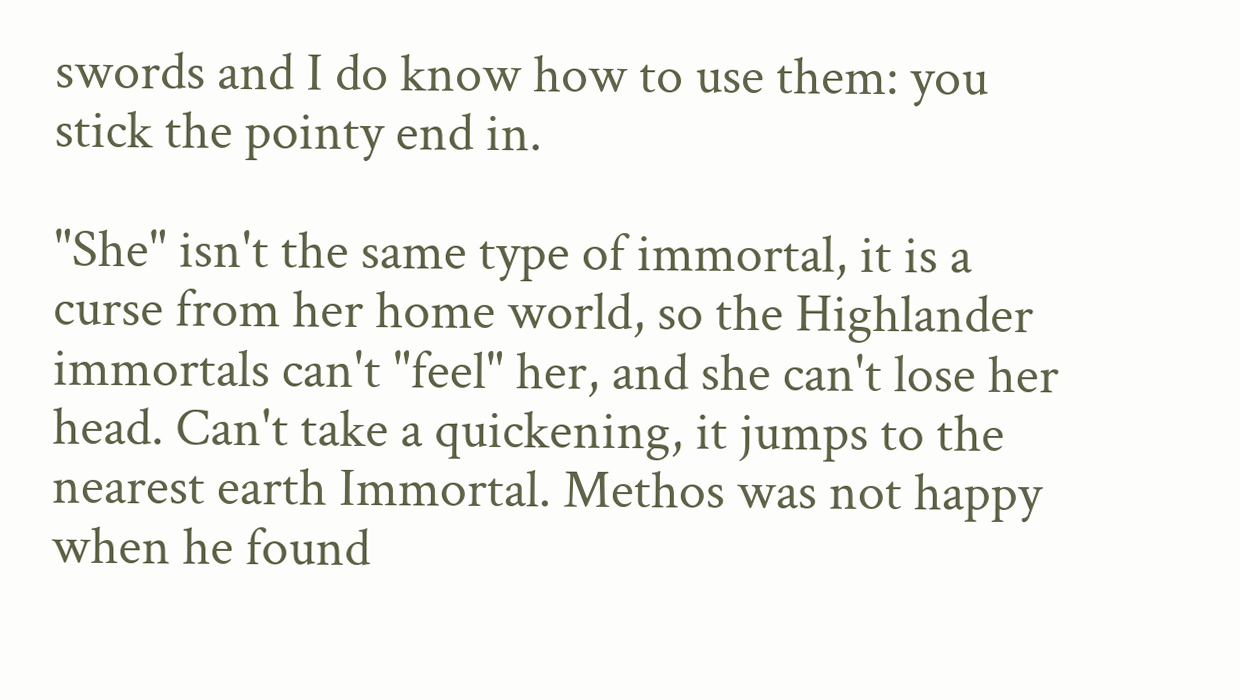swords and I do know how to use them: you stick the pointy end in.

"She" isn't the same type of immortal, it is a curse from her home world, so the Highlander immortals can't "feel" her, and she can't lose her head. Can't take a quickening, it jumps to the nearest earth Immortal. Methos was not happy when he found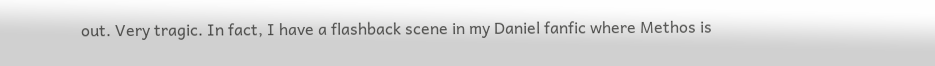out. Very tragic. In fact, I have a flashback scene in my Daniel fanfic where Methos is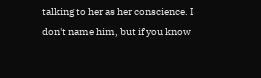talking to her as her conscience. I don't name him, but if you know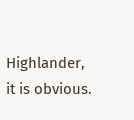Highlander, it is obvious.